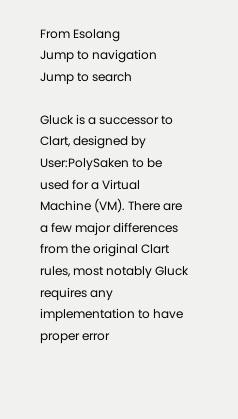From Esolang
Jump to navigation Jump to search

Gluck is a successor to Clart, designed by User:PolySaken to be used for a Virtual Machine (VM). There are a few major differences from the original Clart rules, most notably Gluck requires any implementation to have proper error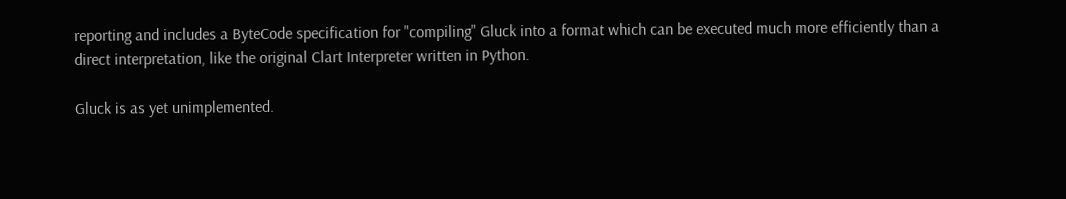reporting and includes a ByteCode specification for "compiling" Gluck into a format which can be executed much more efficiently than a direct interpretation, like the original Clart Interpreter written in Python.

Gluck is as yet unimplemented.